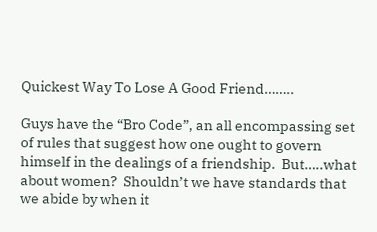Quickest Way To Lose A Good Friend……..

Guys have the “Bro Code”, an all encompassing set of rules that suggest how one ought to govern himself in the dealings of a friendship.  But…..what about women?  Shouldn’t we have standards that we abide by when it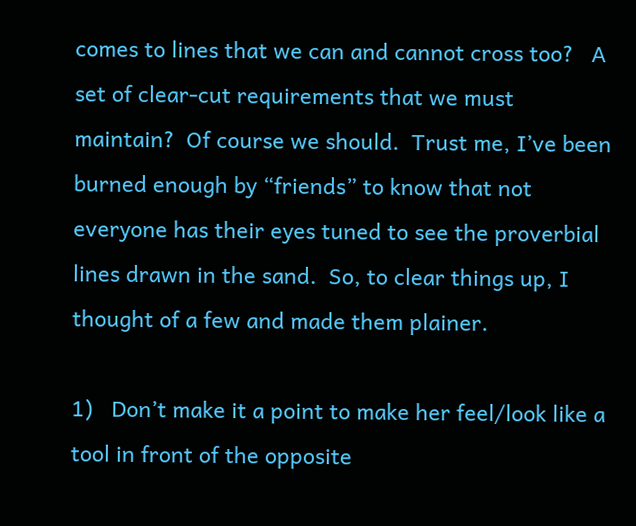comes to lines that we can and cannot cross too?   A set of clear-cut requirements that we must maintain?  Of course we should.  Trust me, I’ve been burned enough by “friends” to know that not everyone has their eyes tuned to see the proverbial lines drawn in the sand.  So, to clear things up, I thought of a few and made them plainer.

1)   Don’t make it a point to make her feel/look like a tool in front of the opposite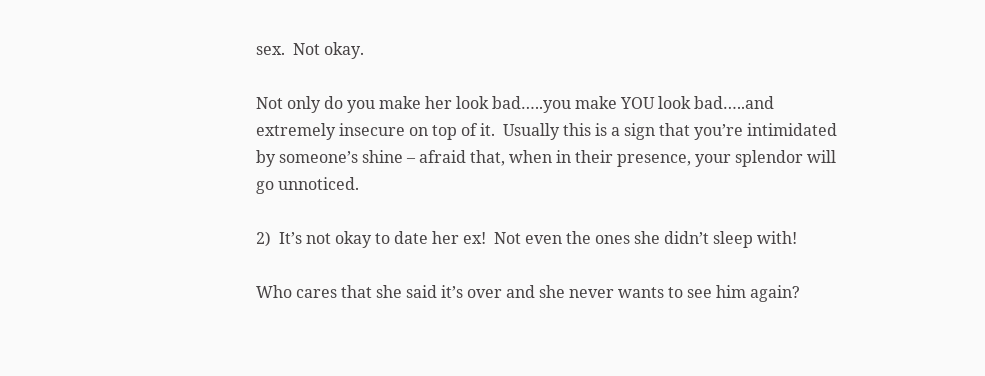sex.  Not okay.

Not only do you make her look bad…..you make YOU look bad…..and extremely insecure on top of it.  Usually this is a sign that you’re intimidated by someone’s shine – afraid that, when in their presence, your splendor will go unnoticed.

2)  It’s not okay to date her ex!  Not even the ones she didn’t sleep with!

Who cares that she said it’s over and she never wants to see him again?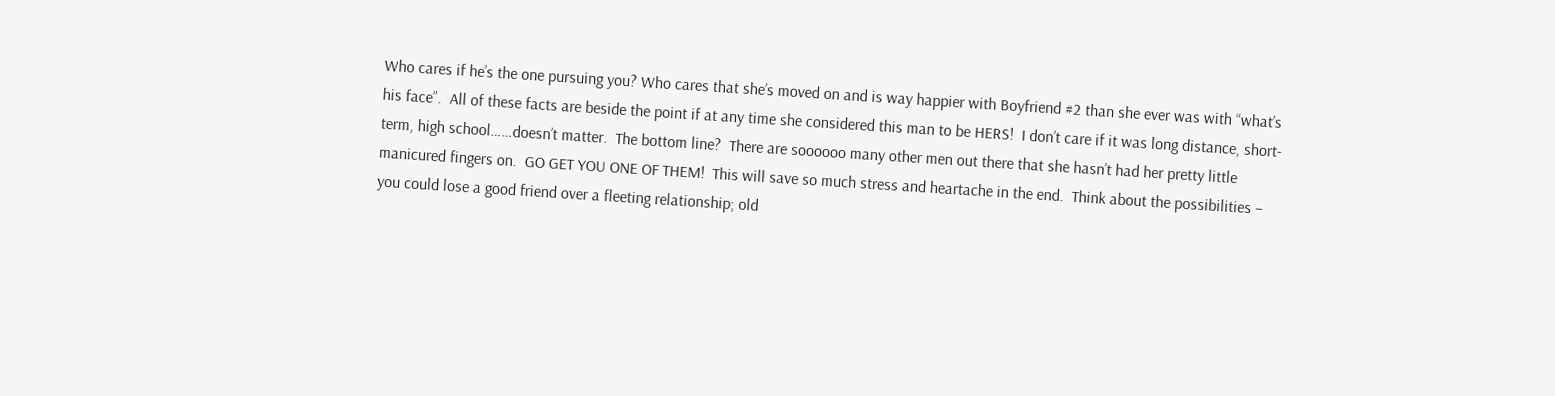Who cares if he’s the one pursuing you? Who cares that she’s moved on and is way happier with Boyfriend #2 than she ever was with “what’s his face”.  All of these facts are beside the point if at any time she considered this man to be HERS!  I don’t care if it was long distance, short-term, high school……doesn’t matter.  The bottom line?  There are soooooo many other men out there that she hasn’t had her pretty little manicured fingers on.  GO GET YOU ONE OF THEM!  This will save so much stress and heartache in the end.  Think about the possibilities – you could lose a good friend over a fleeting relationship; old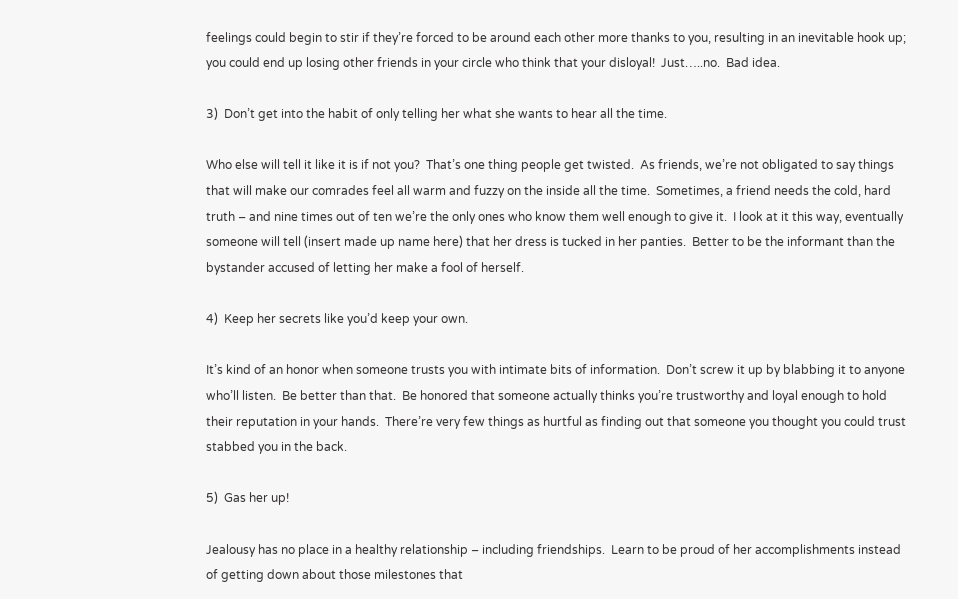feelings could begin to stir if they’re forced to be around each other more thanks to you, resulting in an inevitable hook up; you could end up losing other friends in your circle who think that your disloyal!  Just…..no.  Bad idea.

3)  Don’t get into the habit of only telling her what she wants to hear all the time.

Who else will tell it like it is if not you?  That’s one thing people get twisted.  As friends, we’re not obligated to say things that will make our comrades feel all warm and fuzzy on the inside all the time.  Sometimes, a friend needs the cold, hard truth – and nine times out of ten we’re the only ones who know them well enough to give it.  I look at it this way, eventually someone will tell (insert made up name here) that her dress is tucked in her panties.  Better to be the informant than the bystander accused of letting her make a fool of herself.

4)  Keep her secrets like you’d keep your own.

It’s kind of an honor when someone trusts you with intimate bits of information.  Don’t screw it up by blabbing it to anyone who’ll listen.  Be better than that.  Be honored that someone actually thinks you’re trustworthy and loyal enough to hold their reputation in your hands.  There’re very few things as hurtful as finding out that someone you thought you could trust stabbed you in the back.

5)  Gas her up!

Jealousy has no place in a healthy relationship – including friendships.  Learn to be proud of her accomplishments instead of getting down about those milestones that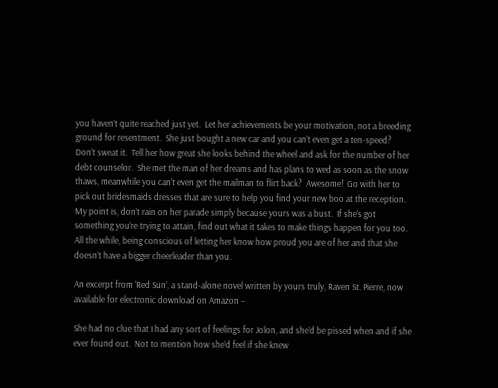you haven’t quite reached just yet.  Let her achievements be your motivation, not a breeding ground for resentment.  She just bought a new car and you can’t even get a ten-speed?  Don’t sweat it.  Tell her how great she looks behind the wheel and ask for the number of her debt counselor.  She met the man of her dreams and has plans to wed as soon as the snow thaws, meanwhile you can’t even get the mailman to flirt back?  Awesome!  Go with her to pick out bridesmaids dresses that are sure to help you find your new boo at the reception.  My point is, don’t rain on her parade simply because yours was a bust.  If she’s got something you’re trying to attain, find out what it takes to make things happen for you too.  All the while, being conscious of letting her know how proud you are of her and that she doesn’t have a bigger cheerleader than you.

An excerpt from ‘Red Sun’, a stand-alone novel written by yours truly, Raven St. Pierre, now available for electronic download on Amazon –

She had no clue that I had any sort of feelings for Jolon, and she’d be pissed when and if she ever found out.  Not to mention how she’d feel if she knew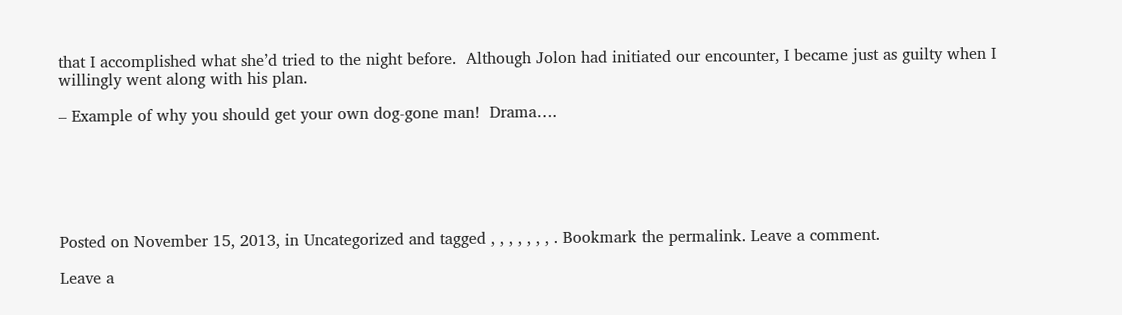that I accomplished what she’d tried to the night before.  Although Jolon had initiated our encounter, I became just as guilty when I willingly went along with his plan.

– Example of why you should get your own dog-gone man!  Drama….






Posted on November 15, 2013, in Uncategorized and tagged , , , , , , , . Bookmark the permalink. Leave a comment.

Leave a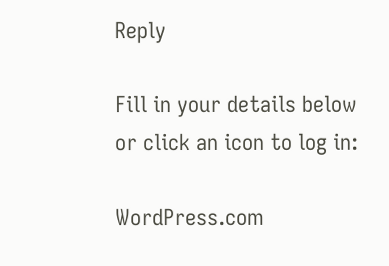Reply

Fill in your details below or click an icon to log in:

WordPress.com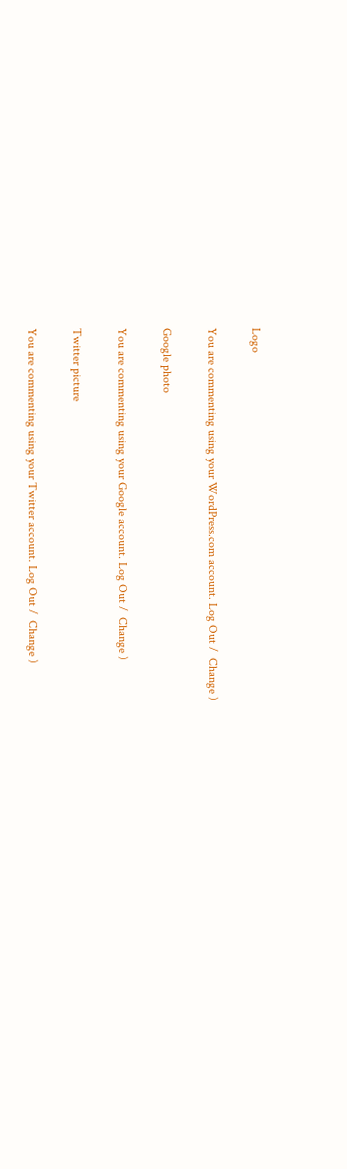Logo

You are commenting using your WordPress.com account. Log Out /  Change )

Google photo

You are commenting using your Google account. Log Out /  Change )

Twitter picture

You are commenting using your Twitter account. Log Out /  Change )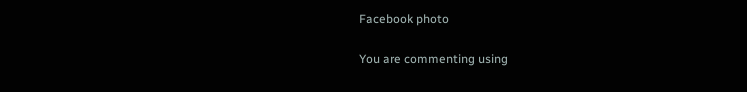Facebook photo

You are commenting using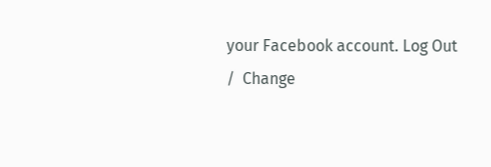your Facebook account. Log Out /  Change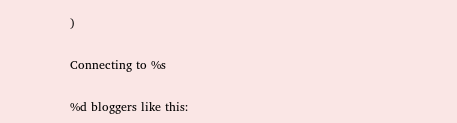)

Connecting to %s

%d bloggers like this: